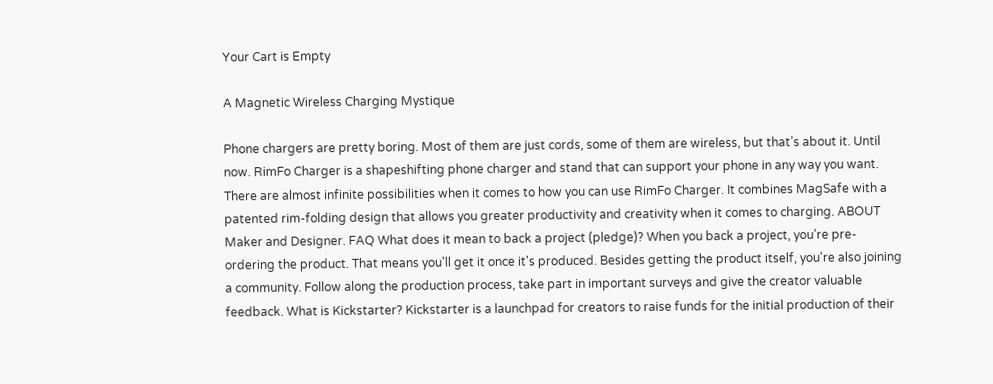Your Cart is Empty

A Magnetic Wireless Charging Mystique

Phone chargers are pretty boring. Most of them are just cords, some of them are wireless, but that’s about it. Until now. RimFo Charger is a shapeshifting phone charger and stand that can support your phone in any way you want. There are almost infinite possibilities when it comes to how you can use RimFo Charger. It combines MagSafe with a patented rim-folding design that allows you greater productivity and creativity when it comes to charging. ABOUT Maker and Designer. FAQ What does it mean to back a project (pledge)? When you back a project, you’re pre-ordering the product. That means you'll get it once it's produced. Besides getting the product itself, you're also joining a community. Follow along the production process, take part in important surveys and give the creator valuable feedback. What is Kickstarter? Kickstarter is a launchpad for creators to raise funds for the initial production of their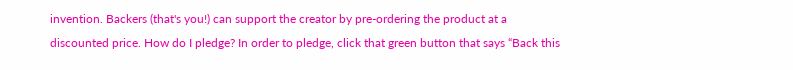invention. Backers (that's you!) can support the creator by pre-ordering the product at a discounted price. How do I pledge? In order to pledge, click that green button that says “Back this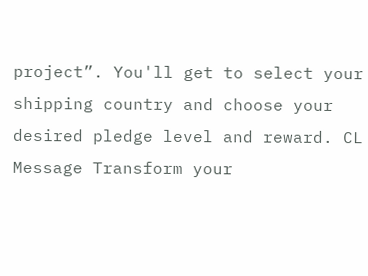project”. You'll get to select your shipping country and choose your desired pledge level and reward. CL Message Transform your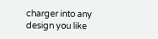charger into any design you like